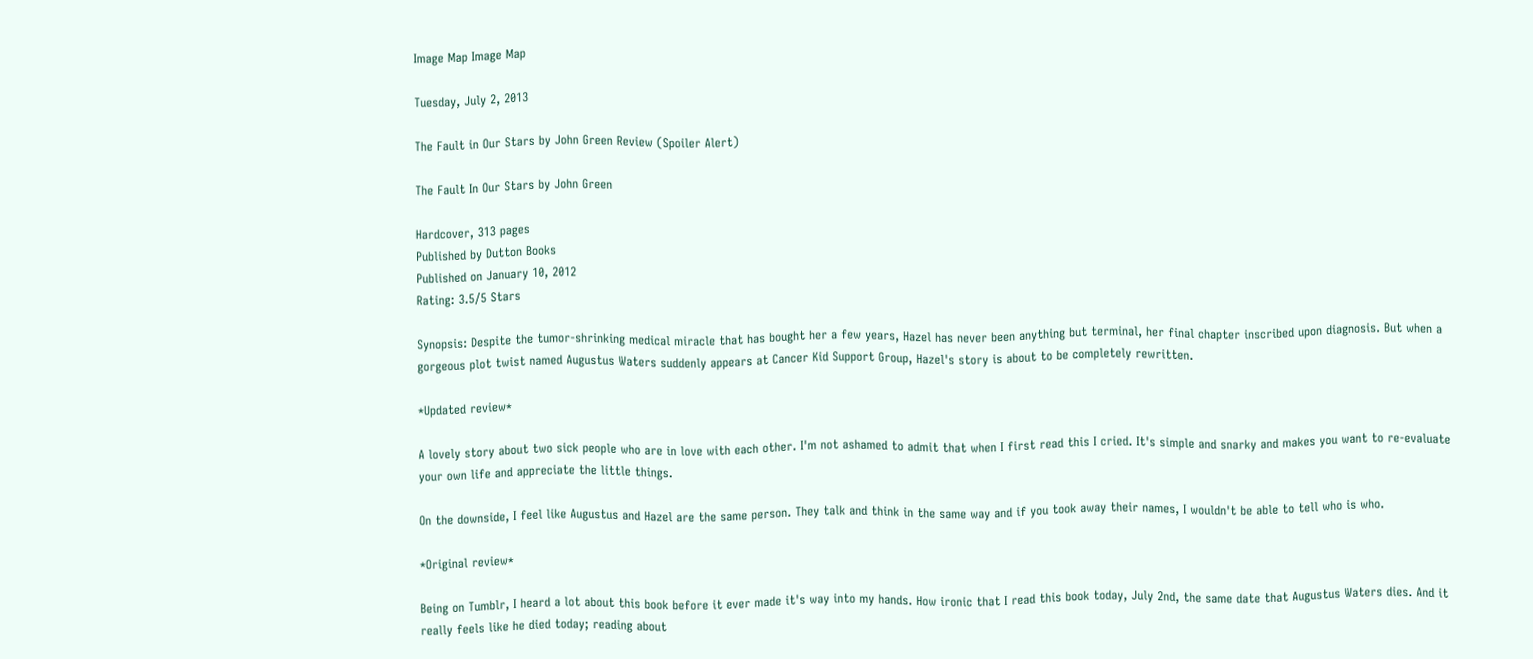Image Map Image Map

Tuesday, July 2, 2013

The Fault in Our Stars by John Green Review (Spoiler Alert)

The Fault In Our Stars by John Green

Hardcover, 313 pages
Published by Dutton Books
Published on January 10, 2012
Rating: 3.5/5 Stars

Synopsis: Despite the tumor-shrinking medical miracle that has bought her a few years, Hazel has never been anything but terminal, her final chapter inscribed upon diagnosis. But when a gorgeous plot twist named Augustus Waters suddenly appears at Cancer Kid Support Group, Hazel's story is about to be completely rewritten.

*Updated review*

A lovely story about two sick people who are in love with each other. I'm not ashamed to admit that when I first read this I cried. It's simple and snarky and makes you want to re-evaluate your own life and appreciate the little things.

On the downside, I feel like Augustus and Hazel are the same person. They talk and think in the same way and if you took away their names, I wouldn't be able to tell who is who.

*Original review*

Being on Tumblr, I heard a lot about this book before it ever made it's way into my hands. How ironic that I read this book today, July 2nd, the same date that Augustus Waters dies. And it really feels like he died today; reading about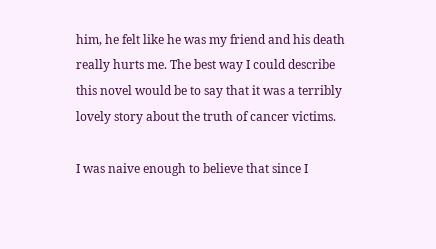him, he felt like he was my friend and his death really hurts me. The best way I could describe this novel would be to say that it was a terribly lovely story about the truth of cancer victims.

I was naive enough to believe that since I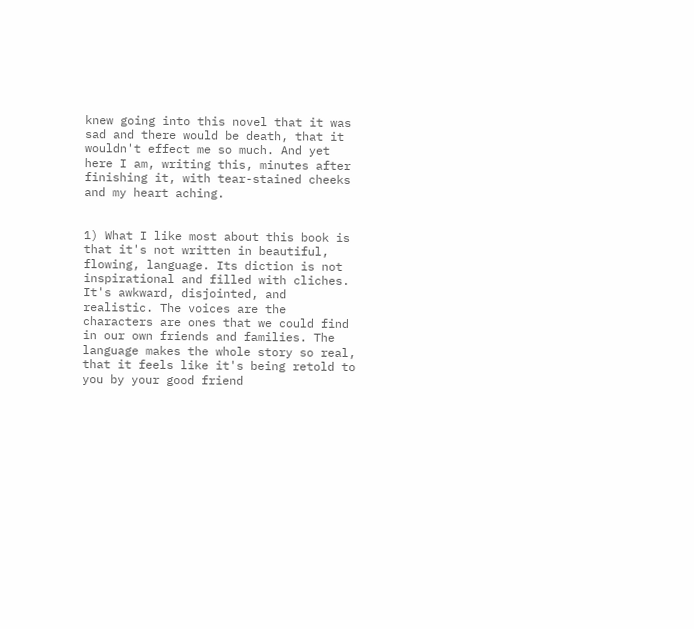knew going into this novel that it was sad and there would be death, that it wouldn't effect me so much. And yet here I am, writing this, minutes after finishing it, with tear-stained cheeks and my heart aching.


1) What I like most about this book is that it's not written in beautiful, flowing, language. Its diction is not inspirational and filled with cliches. It's awkward, disjointed, and realistic. The voices are the characters are ones that we could find in our own friends and families. The language makes the whole story so real, that it feels like it's being retold to you by your good friend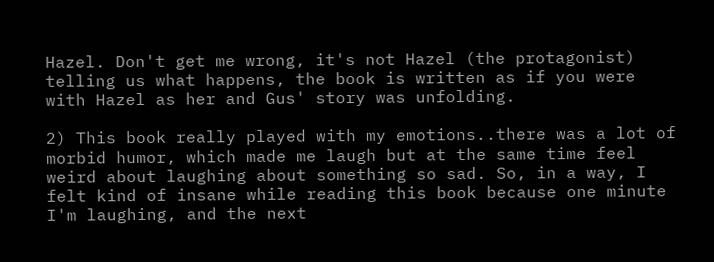Hazel. Don't get me wrong, it's not Hazel (the protagonist) telling us what happens, the book is written as if you were with Hazel as her and Gus' story was unfolding.

2) This book really played with my emotions..there was a lot of morbid humor, which made me laugh but at the same time feel weird about laughing about something so sad. So, in a way, I felt kind of insane while reading this book because one minute I'm laughing, and the next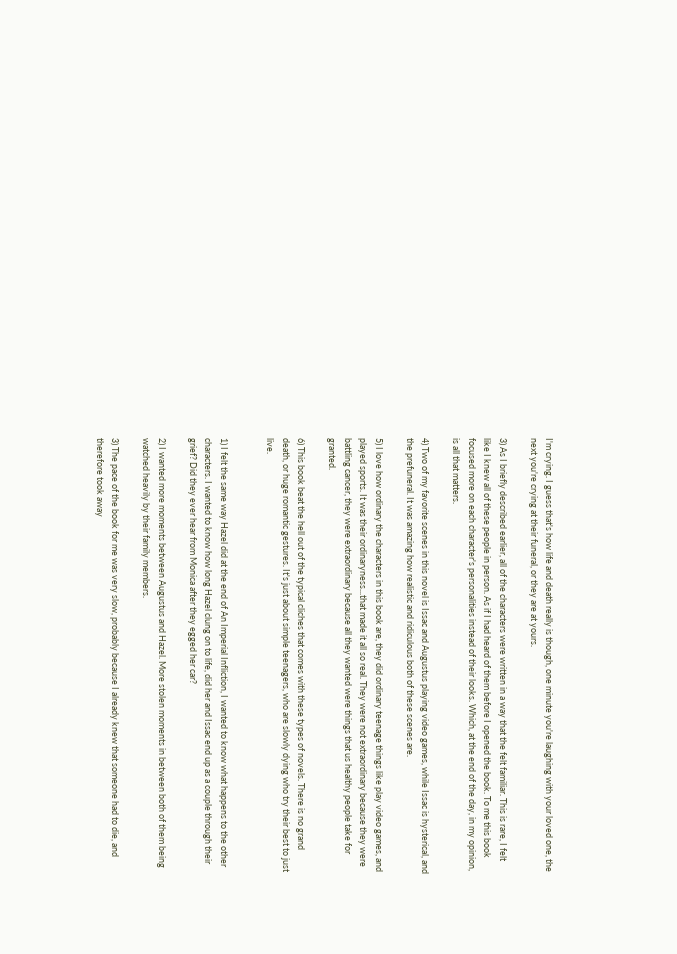I'm crying. I guess that's how life and death really is though, one minute you're laughing with your loved one, the next you're crying at their funeral, or they are at yours.

3) As I briefly described earlier, all of the characters were written in a way that the felt familiar. This is rare, I felt like I knew all of these people in person. As if I had heard of them before I opened the book. To me this book focused more on each character's personalities instead of their looks. Which, at the end of the day, in my opinion, is all that matters.

4) Two of my favorite scenes in this novel is Issac and Augustus playing video games, while Issac is hysterical, and the prefuneral. It was amazing how realistic and ridiculous both of these scenes are.

5) I love how ordinary the characters in this book are, they did ordinary teenage things like play video games, and played sports. It was their ordinaryness...that made it all so real. They were not extraordinary because they were battling cancer, they were extraordinary because all they wanted were things that us healthy people take for granted.

6) This book beat the hell out of the typical cliches that comes with these types of novels. There is no grand death, or huge romantic gestures. It's just about simple teenagers, who are slowly dying who try their best to just live.


1) I felt the same way Hazel did at the end of An Imperial Infliction, I wanted to know what happens to the other characters. I wanted to know how long Hazel clung on to life, did her and Issac end up as a couple through their grief? Did they ever hear from Monica after they egged her car?

2) I wanted more moments between Augustus and Hazel. More stolen moments in between both of them being watched heavily by their family members.

3) The pace of the book for me was very slow, probably because I already knew that someone had to die, and therefore took away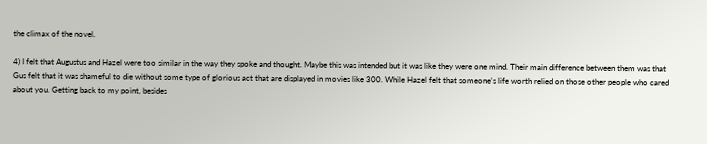the climax of the novel.

4) I felt that Augustus and Hazel were too similar in the way they spoke and thought. Maybe this was intended but it was like they were one mind. Their main difference between them was that Gus felt that it was shameful to die without some type of glorious act that are displayed in movies like 300. While Hazel felt that someone's life worth relied on those other people who cared about you. Getting back to my point, besides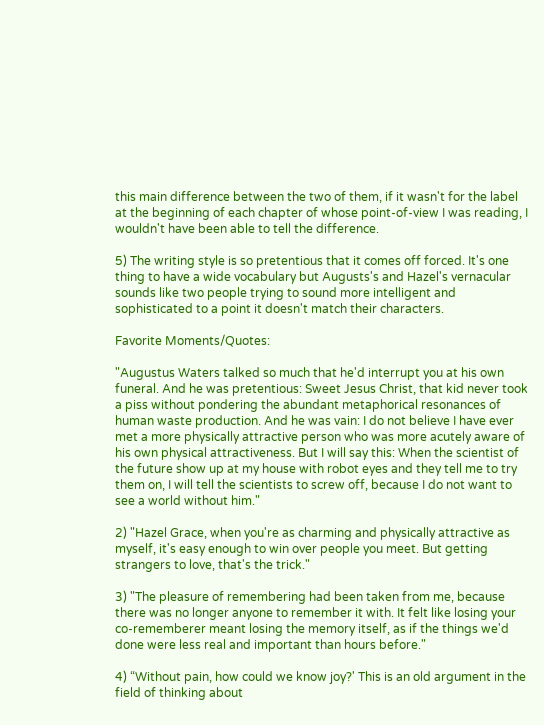this main difference between the two of them, if it wasn't for the label at the beginning of each chapter of whose point-of-view I was reading, I wouldn't have been able to tell the difference.

5) The writing style is so pretentious that it comes off forced. It's one thing to have a wide vocabulary but Augusts's and Hazel's vernacular sounds like two people trying to sound more intelligent and sophisticated to a point it doesn't match their characters.

Favorite Moments/Quotes:

"Augustus Waters talked so much that he'd interrupt you at his own funeral. And he was pretentious: Sweet Jesus Christ, that kid never took a piss without pondering the abundant metaphorical resonances of human waste production. And he was vain: I do not believe I have ever met a more physically attractive person who was more acutely aware of his own physical attractiveness. But I will say this: When the scientist of the future show up at my house with robot eyes and they tell me to try them on, I will tell the scientists to screw off, because I do not want to see a world without him."

2) "Hazel Grace, when you're as charming and physically attractive as myself, it's easy enough to win over people you meet. But getting strangers to love, that's the trick."

3) "The pleasure of remembering had been taken from me, because there was no longer anyone to remember it with. It felt like losing your co-rememberer meant losing the memory itself, as if the things we'd done were less real and important than hours before."

4) “Without pain, how could we know joy?' This is an old argument in the field of thinking about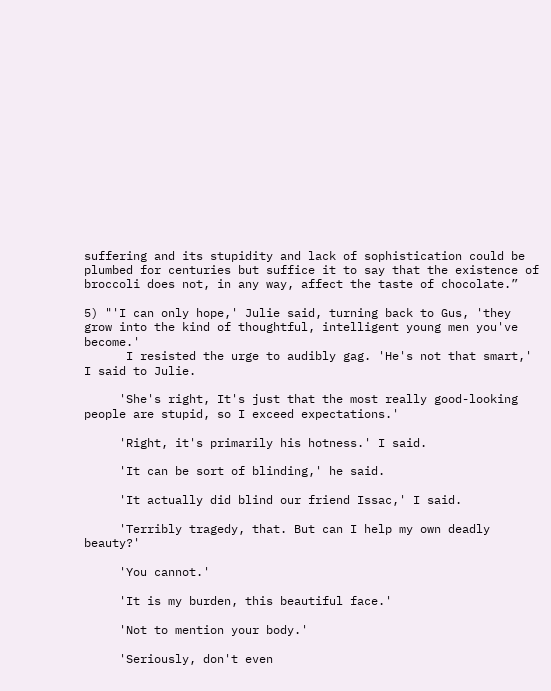suffering and its stupidity and lack of sophistication could be plumbed for centuries but suffice it to say that the existence of broccoli does not, in any way, affect the taste of chocolate.”

5) "'I can only hope,' Julie said, turning back to Gus, 'they grow into the kind of thoughtful, intelligent young men you've become.'
      I resisted the urge to audibly gag. 'He's not that smart,' I said to Julie.

     'She's right, It's just that the most really good-looking people are stupid, so I exceed expectations.'

     'Right, it's primarily his hotness.' I said.

     'It can be sort of blinding,' he said.

     'It actually did blind our friend Issac,' I said.

     'Terribly tragedy, that. But can I help my own deadly beauty?'

     'You cannot.'

     'It is my burden, this beautiful face.'

     'Not to mention your body.'

     'Seriously, don't even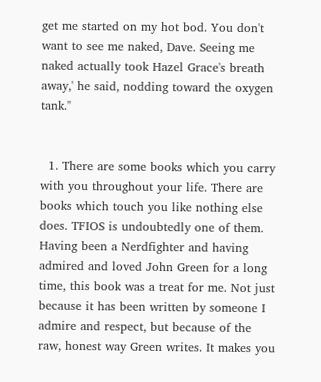get me started on my hot bod. You don't want to see me naked, Dave. Seeing me naked actually took Hazel Grace's breath away,' he said, nodding toward the oxygen tank."


  1. There are some books which you carry with you throughout your life. There are books which touch you like nothing else does. TFIOS is undoubtedly one of them. Having been a Nerdfighter and having admired and loved John Green for a long time, this book was a treat for me. Not just because it has been written by someone I admire and respect, but because of the raw, honest way Green writes. It makes you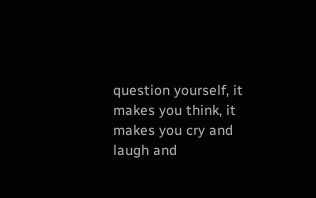question yourself, it makes you think, it makes you cry and laugh and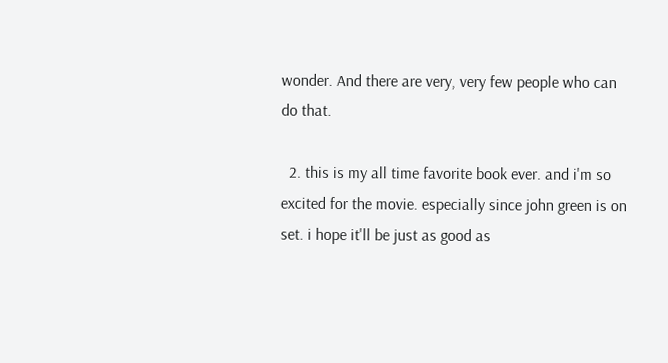wonder. And there are very, very few people who can do that.

  2. this is my all time favorite book ever. and i'm so excited for the movie. especially since john green is on set. i hope it'll be just as good as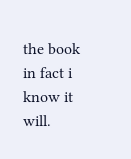the book in fact i know it will.